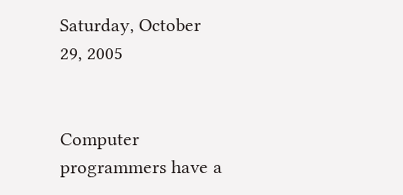Saturday, October 29, 2005


Computer programmers have a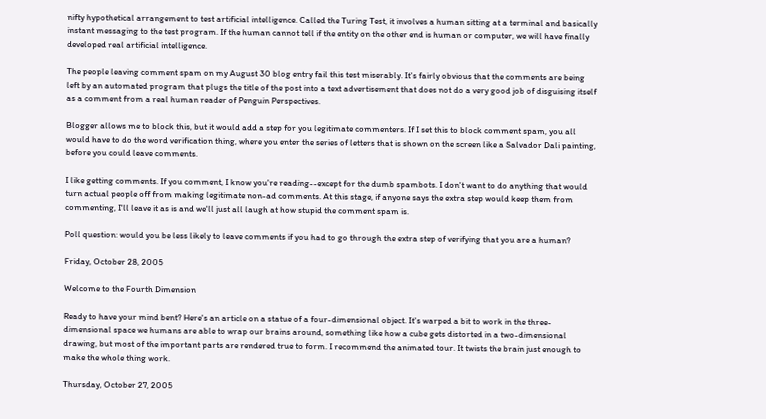nifty hypothetical arrangement to test artificial intelligence. Called the Turing Test, it involves a human sitting at a terminal and basically instant messaging to the test program. If the human cannot tell if the entity on the other end is human or computer, we will have finally developed real artificial intelligence.

The people leaving comment spam on my August 30 blog entry fail this test miserably. It's fairly obvious that the comments are being left by an automated program that plugs the title of the post into a text advertisement that does not do a very good job of disguising itself as a comment from a real human reader of Penguin Perspectives.

Blogger allows me to block this, but it would add a step for you legitimate commenters. If I set this to block comment spam, you all would have to do the word verification thing, where you enter the series of letters that is shown on the screen like a Salvador Dali painting, before you could leave comments.

I like getting comments. If you comment, I know you're reading--except for the dumb spambots. I don't want to do anything that would turn actual people off from making legitimate non-ad comments. At this stage, if anyone says the extra step would keep them from commenting, I'll leave it as is and we'll just all laugh at how stupid the comment spam is.

Poll question: would you be less likely to leave comments if you had to go through the extra step of verifying that you are a human?

Friday, October 28, 2005

Welcome to the Fourth Dimension

Ready to have your mind bent? Here's an article on a statue of a four-dimensional object. It's warped a bit to work in the three-dimensional space we humans are able to wrap our brains around, something like how a cube gets distorted in a two-dimensional drawing, but most of the important parts are rendered true to form. I recommend the animated tour. It twists the brain just enough to make the whole thing work.

Thursday, October 27, 2005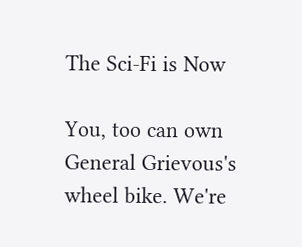The Sci-Fi is Now

You, too can own General Grievous's wheel bike. We're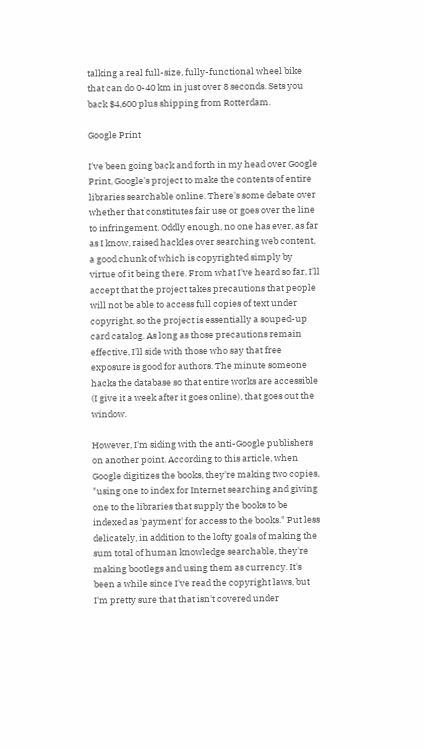talking a real full-size, fully-functional wheel bike that can do 0-40 km in just over 8 seconds. Sets you back $4,600 plus shipping from Rotterdam.

Google Print

I've been going back and forth in my head over Google Print, Google's project to make the contents of entire libraries searchable online. There's some debate over whether that constitutes fair use or goes over the line to infringement. Oddly enough, no one has ever, as far as I know, raised hackles over searching web content, a good chunk of which is copyrighted simply by virtue of it being there. From what I've heard so far, I'll accept that the project takes precautions that people will not be able to access full copies of text under copyright, so the project is essentially a souped-up card catalog. As long as those precautions remain effective, I'll side with those who say that free exposure is good for authors. The minute someone hacks the database so that entire works are accessible (I give it a week after it goes online), that goes out the window.

However, I'm siding with the anti-Google publishers on another point. According to this article, when Google digitizes the books, they're making two copies, "using one to index for Internet searching and giving one to the libraries that supply the books to be indexed as 'payment' for access to the books." Put less delicately, in addition to the lofty goals of making the sum total of human knowledge searchable, they're making bootlegs and using them as currency. It's been a while since I've read the copyright laws, but I'm pretty sure that that isn't covered under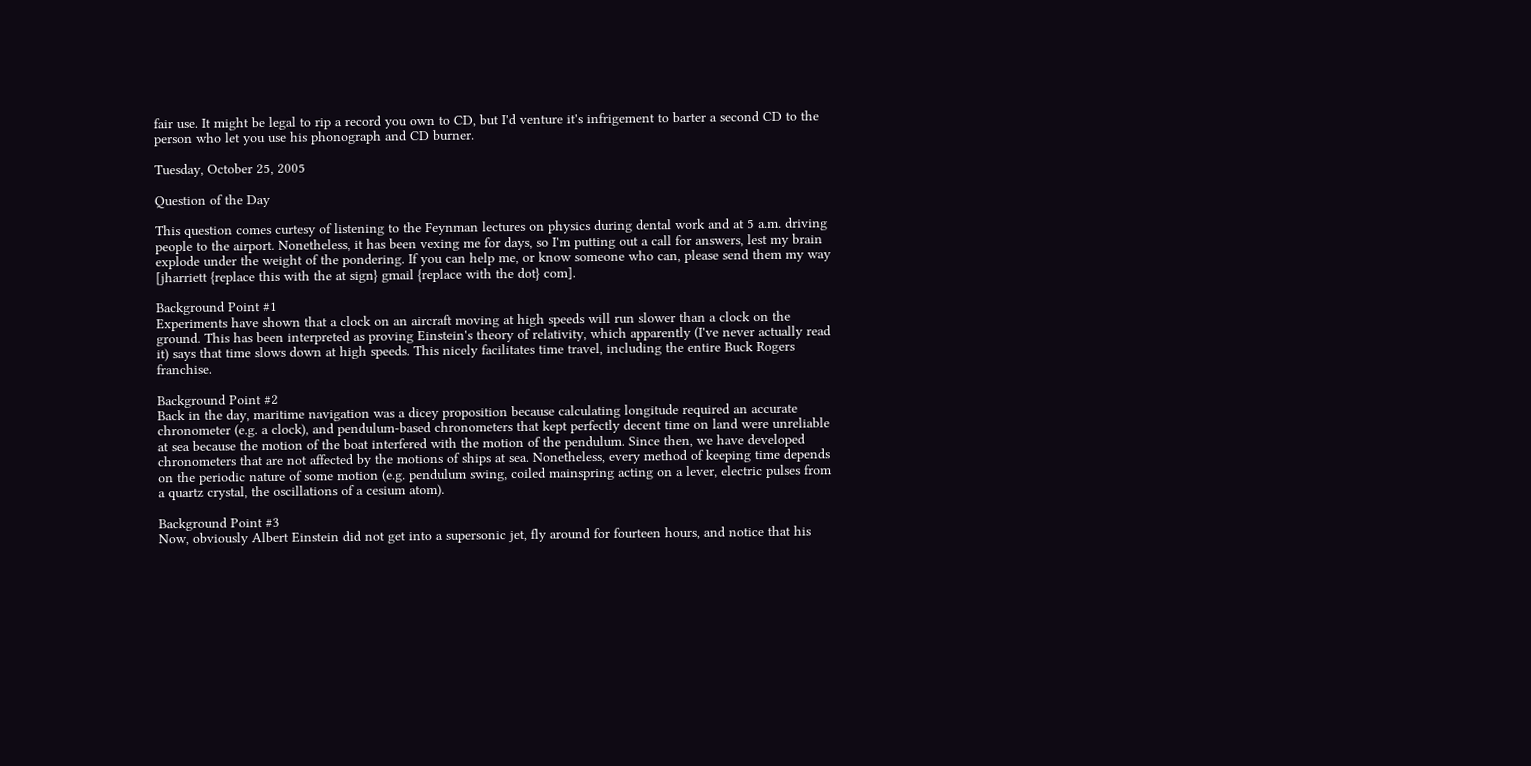fair use. It might be legal to rip a record you own to CD, but I'd venture it's infrigement to barter a second CD to the person who let you use his phonograph and CD burner.

Tuesday, October 25, 2005

Question of the Day

This question comes curtesy of listening to the Feynman lectures on physics during dental work and at 5 a.m. driving people to the airport. Nonetheless, it has been vexing me for days, so I'm putting out a call for answers, lest my brain explode under the weight of the pondering. If you can help me, or know someone who can, please send them my way [jharriett {replace this with the at sign} gmail {replace with the dot} com].

Background Point #1
Experiments have shown that a clock on an aircraft moving at high speeds will run slower than a clock on the ground. This has been interpreted as proving Einstein's theory of relativity, which apparently (I've never actually read it) says that time slows down at high speeds. This nicely facilitates time travel, including the entire Buck Rogers franchise.

Background Point #2
Back in the day, maritime navigation was a dicey proposition because calculating longitude required an accurate chronometer (e.g. a clock), and pendulum-based chronometers that kept perfectly decent time on land were unreliable at sea because the motion of the boat interfered with the motion of the pendulum. Since then, we have developed chronometers that are not affected by the motions of ships at sea. Nonetheless, every method of keeping time depends on the periodic nature of some motion (e.g. pendulum swing, coiled mainspring acting on a lever, electric pulses from a quartz crystal, the oscillations of a cesium atom).

Background Point #3
Now, obviously Albert Einstein did not get into a supersonic jet, fly around for fourteen hours, and notice that his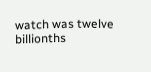watch was twelve billionths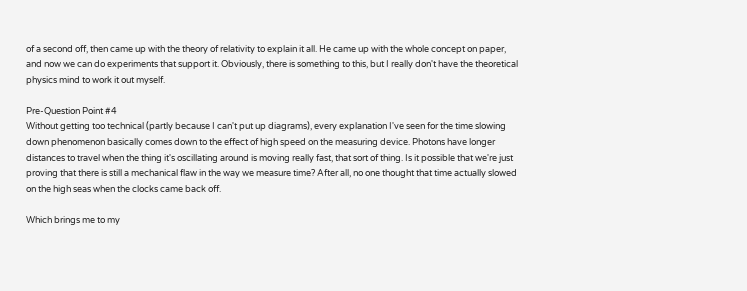of a second off, then came up with the theory of relativity to explain it all. He came up with the whole concept on paper, and now we can do experiments that support it. Obviously, there is something to this, but I really don't have the theoretical physics mind to work it out myself.

Pre-Question Point #4
Without getting too technical (partly because I can't put up diagrams), every explanation I've seen for the time slowing down phenomenon basically comes down to the effect of high speed on the measuring device. Photons have longer distances to travel when the thing it's oscillating around is moving really fast, that sort of thing. Is it possible that we're just proving that there is still a mechanical flaw in the way we measure time? After all, no one thought that time actually slowed on the high seas when the clocks came back off.

Which brings me to my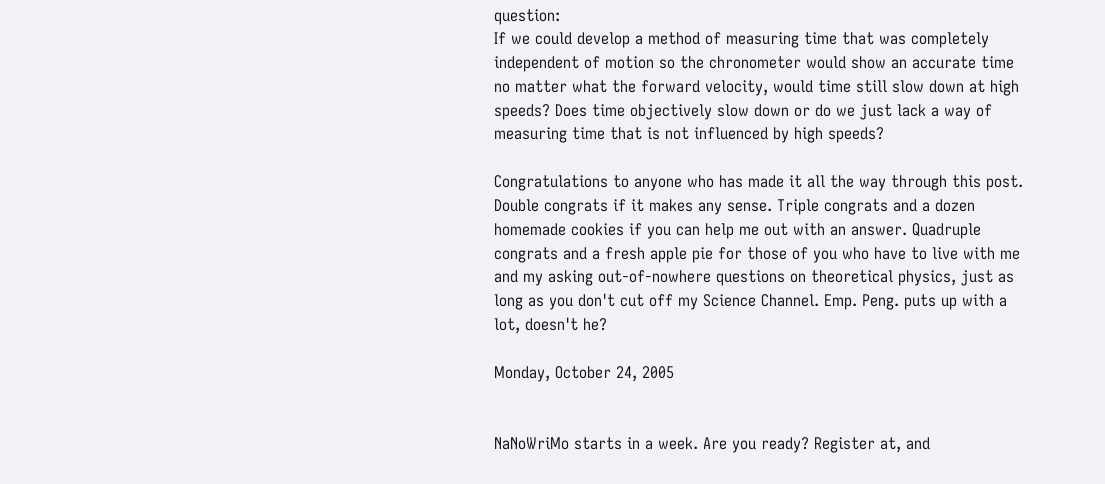question:
If we could develop a method of measuring time that was completely independent of motion so the chronometer would show an accurate time no matter what the forward velocity, would time still slow down at high speeds? Does time objectively slow down or do we just lack a way of measuring time that is not influenced by high speeds?

Congratulations to anyone who has made it all the way through this post. Double congrats if it makes any sense. Triple congrats and a dozen homemade cookies if you can help me out with an answer. Quadruple congrats and a fresh apple pie for those of you who have to live with me and my asking out-of-nowhere questions on theoretical physics, just as long as you don't cut off my Science Channel. Emp. Peng. puts up with a lot, doesn't he?

Monday, October 24, 2005


NaNoWriMo starts in a week. Are you ready? Register at, and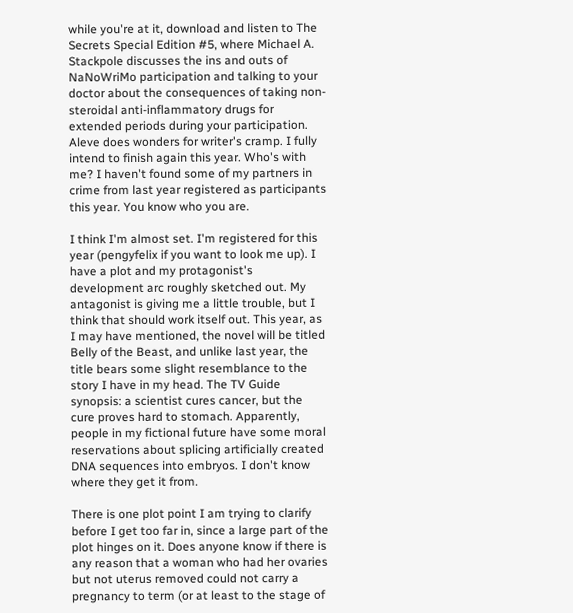while you're at it, download and listen to The Secrets Special Edition #5, where Michael A. Stackpole discusses the ins and outs of NaNoWriMo participation and talking to your doctor about the consequences of taking non-steroidal anti-inflammatory drugs for extended periods during your participation. Aleve does wonders for writer's cramp. I fully intend to finish again this year. Who's with me? I haven't found some of my partners in crime from last year registered as participants this year. You know who you are.

I think I'm almost set. I'm registered for this year (pengyfelix if you want to look me up). I have a plot and my protagonist's development arc roughly sketched out. My antagonist is giving me a little trouble, but I think that should work itself out. This year, as I may have mentioned, the novel will be titled Belly of the Beast, and unlike last year, the title bears some slight resemblance to the story I have in my head. The TV Guide synopsis: a scientist cures cancer, but the cure proves hard to stomach. Apparently, people in my fictional future have some moral reservations about splicing artificially created DNA sequences into embryos. I don't know where they get it from.

There is one plot point I am trying to clarify before I get too far in, since a large part of the plot hinges on it. Does anyone know if there is any reason that a woman who had her ovaries but not uterus removed could not carry a pregnancy to term (or at least to the stage of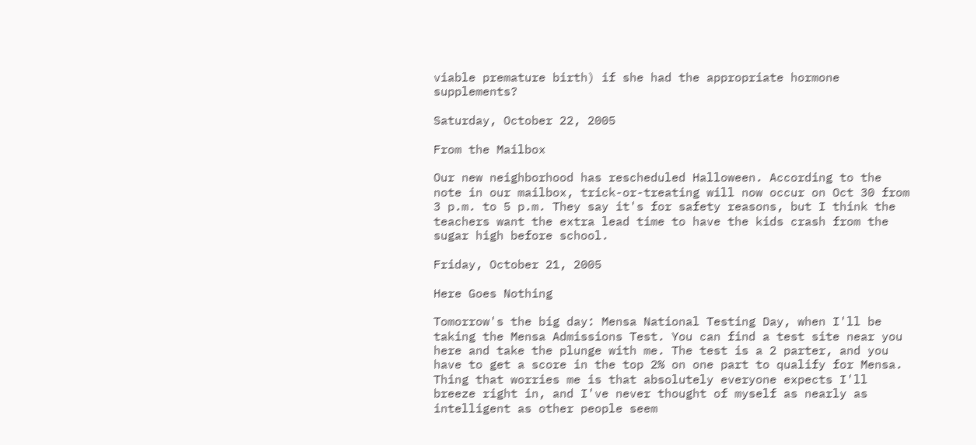viable premature birth) if she had the appropriate hormone supplements?

Saturday, October 22, 2005

From the Mailbox

Our new neighborhood has rescheduled Halloween. According to the note in our mailbox, trick-or-treating will now occur on Oct 30 from 3 p.m. to 5 p.m. They say it's for safety reasons, but I think the teachers want the extra lead time to have the kids crash from the sugar high before school.

Friday, October 21, 2005

Here Goes Nothing

Tomorrow's the big day: Mensa National Testing Day, when I'll be taking the Mensa Admissions Test. You can find a test site near you here and take the plunge with me. The test is a 2 parter, and you have to get a score in the top 2% on one part to qualify for Mensa. Thing that worries me is that absolutely everyone expects I'll breeze right in, and I've never thought of myself as nearly as intelligent as other people seem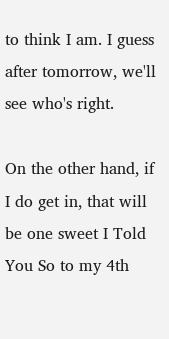to think I am. I guess after tomorrow, we'll see who's right.

On the other hand, if I do get in, that will be one sweet I Told You So to my 4th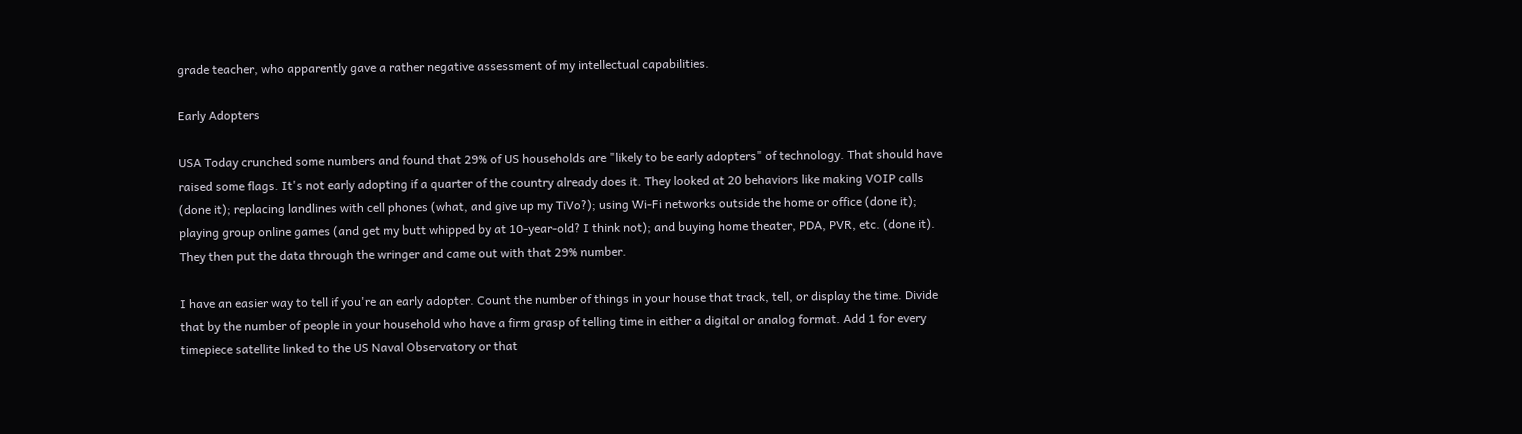grade teacher, who apparently gave a rather negative assessment of my intellectual capabilities.

Early Adopters

USA Today crunched some numbers and found that 29% of US households are "likely to be early adopters" of technology. That should have raised some flags. It's not early adopting if a quarter of the country already does it. They looked at 20 behaviors like making VOIP calls (done it); replacing landlines with cell phones (what, and give up my TiVo?); using Wi-Fi networks outside the home or office (done it); playing group online games (and get my butt whipped by at 10-year-old? I think not); and buying home theater, PDA, PVR, etc. (done it). They then put the data through the wringer and came out with that 29% number.

I have an easier way to tell if you're an early adopter. Count the number of things in your house that track, tell, or display the time. Divide that by the number of people in your household who have a firm grasp of telling time in either a digital or analog format. Add 1 for every timepiece satellite linked to the US Naval Observatory or that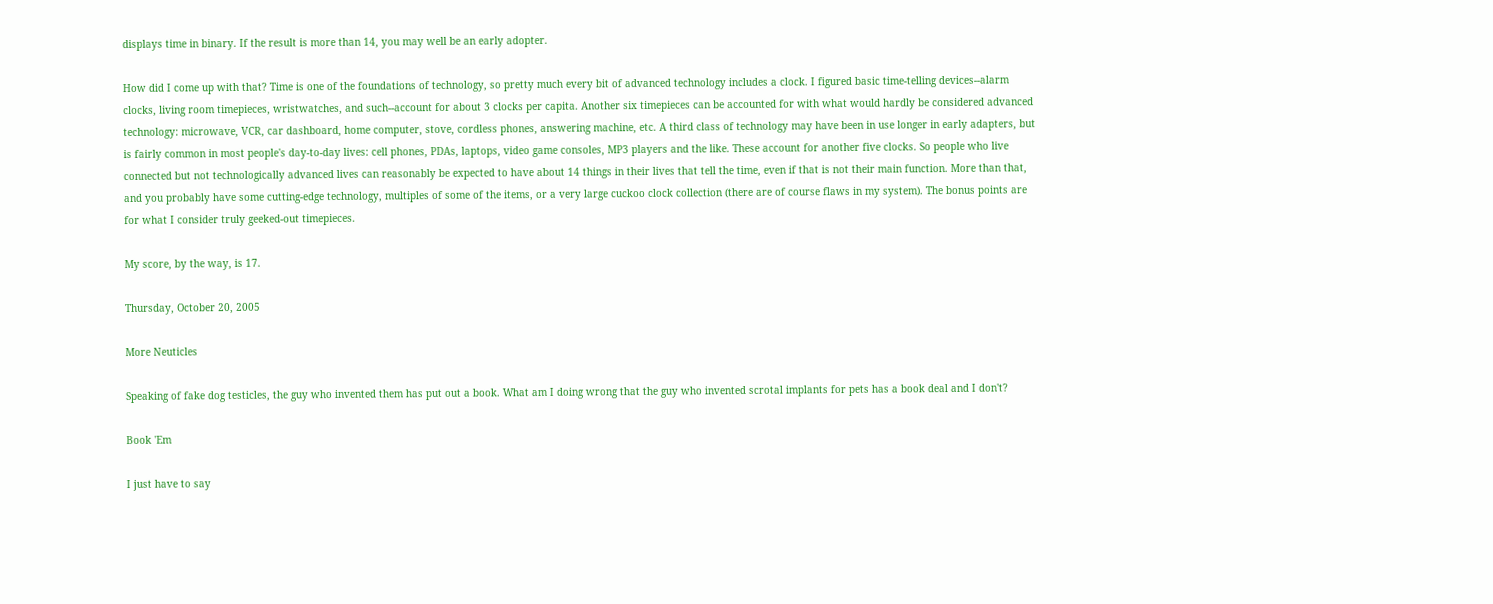displays time in binary. If the result is more than 14, you may well be an early adopter.

How did I come up with that? Time is one of the foundations of technology, so pretty much every bit of advanced technology includes a clock. I figured basic time-telling devices--alarm clocks, living room timepieces, wristwatches, and such--account for about 3 clocks per capita. Another six timepieces can be accounted for with what would hardly be considered advanced technology: microwave, VCR, car dashboard, home computer, stove, cordless phones, answering machine, etc. A third class of technology may have been in use longer in early adapters, but is fairly common in most people's day-to-day lives: cell phones, PDAs, laptops, video game consoles, MP3 players and the like. These account for another five clocks. So people who live connected but not technologically advanced lives can reasonably be expected to have about 14 things in their lives that tell the time, even if that is not their main function. More than that, and you probably have some cutting-edge technology, multiples of some of the items, or a very large cuckoo clock collection (there are of course flaws in my system). The bonus points are for what I consider truly geeked-out timepieces.

My score, by the way, is 17.

Thursday, October 20, 2005

More Neuticles

Speaking of fake dog testicles, the guy who invented them has put out a book. What am I doing wrong that the guy who invented scrotal implants for pets has a book deal and I don't?

Book 'Em

I just have to say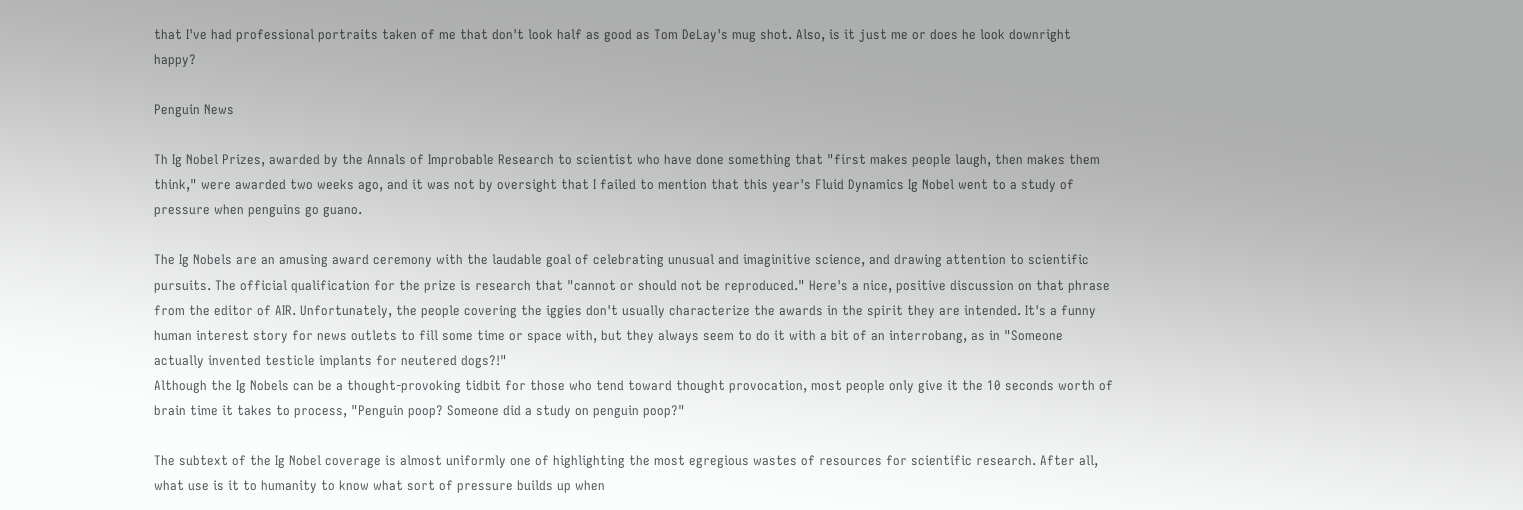that I've had professional portraits taken of me that don't look half as good as Tom DeLay's mug shot. Also, is it just me or does he look downright happy?

Penguin News

Th Ig Nobel Prizes, awarded by the Annals of Improbable Research to scientist who have done something that "first makes people laugh, then makes them think," were awarded two weeks ago, and it was not by oversight that I failed to mention that this year's Fluid Dynamics Ig Nobel went to a study of pressure when penguins go guano.

The Ig Nobels are an amusing award ceremony with the laudable goal of celebrating unusual and imaginitive science, and drawing attention to scientific pursuits. The official qualification for the prize is research that "cannot or should not be reproduced." Here's a nice, positive discussion on that phrase from the editor of AIR. Unfortunately, the people covering the iggies don't usually characterize the awards in the spirit they are intended. It's a funny human interest story for news outlets to fill some time or space with, but they always seem to do it with a bit of an interrobang, as in "Someone actually invented testicle implants for neutered dogs?!"
Although the Ig Nobels can be a thought-provoking tidbit for those who tend toward thought provocation, most people only give it the 10 seconds worth of brain time it takes to process, "Penguin poop? Someone did a study on penguin poop?"

The subtext of the Ig Nobel coverage is almost uniformly one of highlighting the most egregious wastes of resources for scientific research. After all, what use is it to humanity to know what sort of pressure builds up when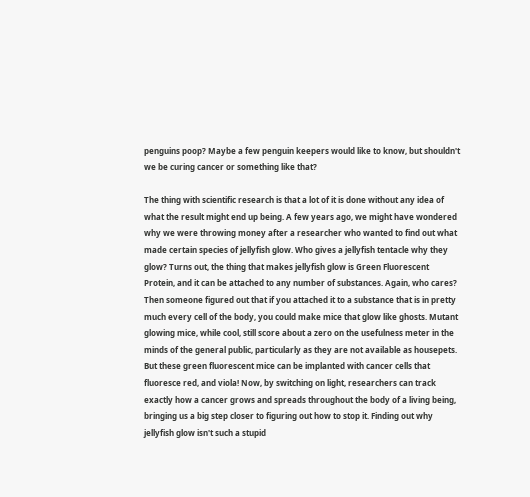penguins poop? Maybe a few penguin keepers would like to know, but shouldn't we be curing cancer or something like that?

The thing with scientific research is that a lot of it is done without any idea of what the result might end up being. A few years ago, we might have wondered why we were throwing money after a researcher who wanted to find out what made certain species of jellyfish glow. Who gives a jellyfish tentacle why they glow? Turns out, the thing that makes jellyfish glow is Green Fluorescent Protein, and it can be attached to any number of substances. Again, who cares? Then someone figured out that if you attached it to a substance that is in pretty much every cell of the body, you could make mice that glow like ghosts. Mutant glowing mice, while cool, still score about a zero on the usefulness meter in the minds of the general public, particularly as they are not available as housepets. But these green fluorescent mice can be implanted with cancer cells that fluoresce red, and viola! Now, by switching on light, researchers can track exactly how a cancer grows and spreads throughout the body of a living being, bringing us a big step closer to figuring out how to stop it. Finding out why jellyfish glow isn't such a stupid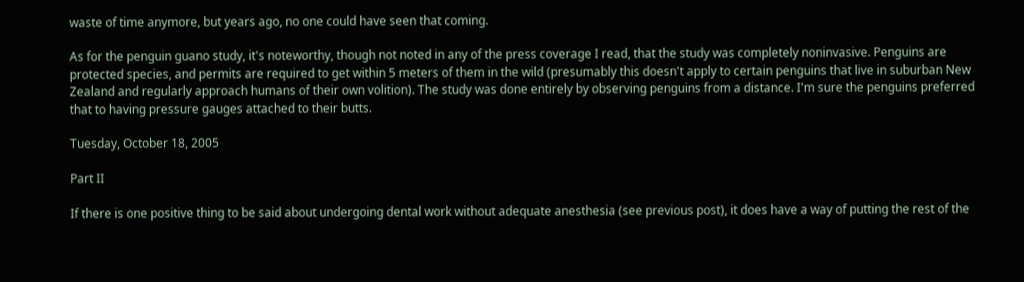waste of time anymore, but years ago, no one could have seen that coming.

As for the penguin guano study, it's noteworthy, though not noted in any of the press coverage I read, that the study was completely noninvasive. Penguins are protected species, and permits are required to get within 5 meters of them in the wild (presumably this doesn't apply to certain penguins that live in suburban New Zealand and regularly approach humans of their own volition). The study was done entirely by observing penguins from a distance. I'm sure the penguins preferred that to having pressure gauges attached to their butts.

Tuesday, October 18, 2005

Part II

If there is one positive thing to be said about undergoing dental work without adequate anesthesia (see previous post), it does have a way of putting the rest of the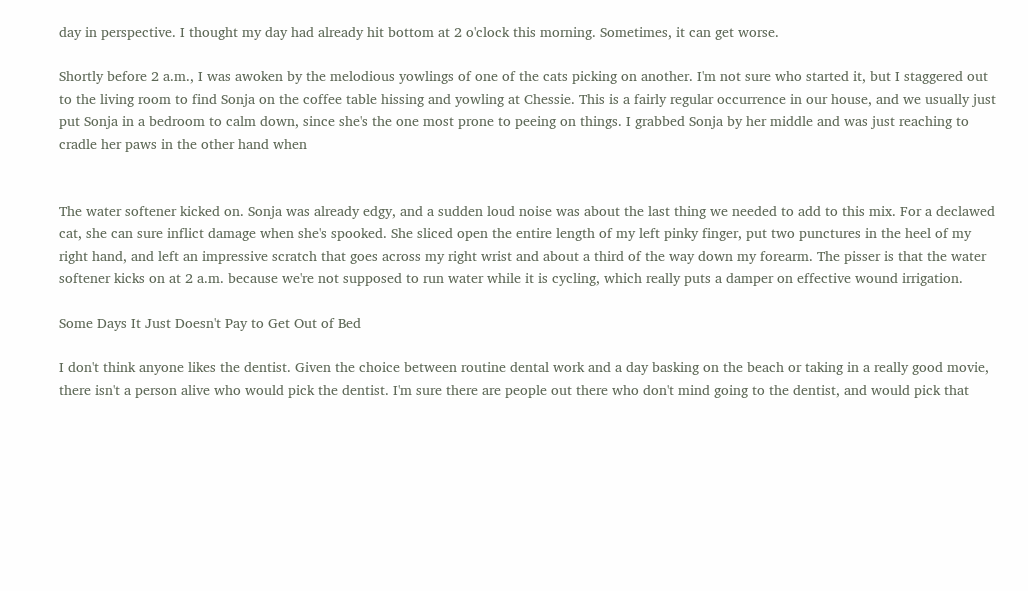day in perspective. I thought my day had already hit bottom at 2 o'clock this morning. Sometimes, it can get worse.

Shortly before 2 a.m., I was awoken by the melodious yowlings of one of the cats picking on another. I'm not sure who started it, but I staggered out to the living room to find Sonja on the coffee table hissing and yowling at Chessie. This is a fairly regular occurrence in our house, and we usually just put Sonja in a bedroom to calm down, since she's the one most prone to peeing on things. I grabbed Sonja by her middle and was just reaching to cradle her paws in the other hand when


The water softener kicked on. Sonja was already edgy, and a sudden loud noise was about the last thing we needed to add to this mix. For a declawed cat, she can sure inflict damage when she's spooked. She sliced open the entire length of my left pinky finger, put two punctures in the heel of my right hand, and left an impressive scratch that goes across my right wrist and about a third of the way down my forearm. The pisser is that the water softener kicks on at 2 a.m. because we're not supposed to run water while it is cycling, which really puts a damper on effective wound irrigation.

Some Days It Just Doesn't Pay to Get Out of Bed

I don't think anyone likes the dentist. Given the choice between routine dental work and a day basking on the beach or taking in a really good movie, there isn't a person alive who would pick the dentist. I'm sure there are people out there who don't mind going to the dentist, and would pick that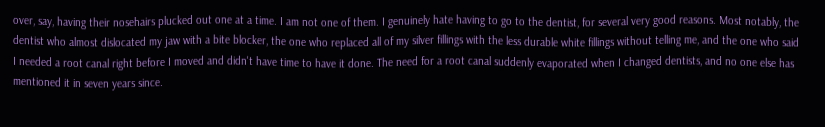over, say, having their nosehairs plucked out one at a time. I am not one of them. I genuinely hate having to go to the dentist, for several very good reasons. Most notably, the dentist who almost dislocated my jaw with a bite blocker, the one who replaced all of my silver fillings with the less durable white fillings without telling me, and the one who said I needed a root canal right before I moved and didn't have time to have it done. The need for a root canal suddenly evaporated when I changed dentists, and no one else has mentioned it in seven years since.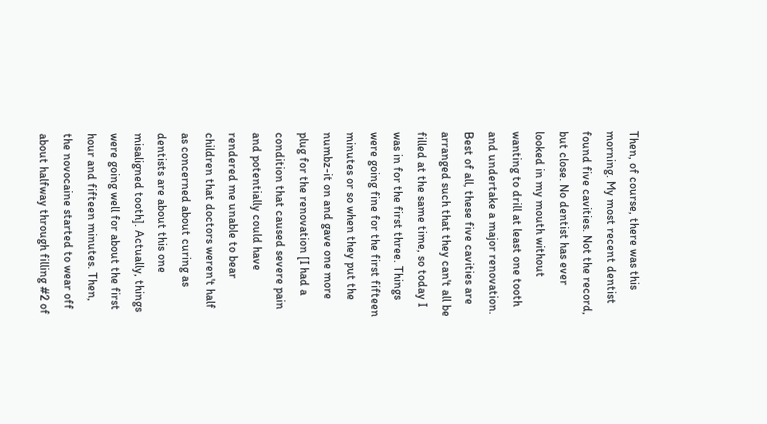Then, of course, there was this morning. My most recent dentist found five cavities. Not the record, but close. No dentist has ever looked in my mouth without wanting to drill at least one tooth and undertake a major renovation. Best of all, these five cavities are arranged such that they can't all be filled at the same time, so today I was in for the first three. Things were going fine for the first fifteen minutes or so when they put the numbz-it on and gave one more plug for the renovation [I had a condition that caused severe pain and potentially could have rendered me unable to bear children that doctors weren't half as concerned about curing as dentists are about this one misaligned tooth]. Actually, things were going well for about the first hour and fifteen minutes. Then, the novocaine started to wear off about halfway through filling #2 of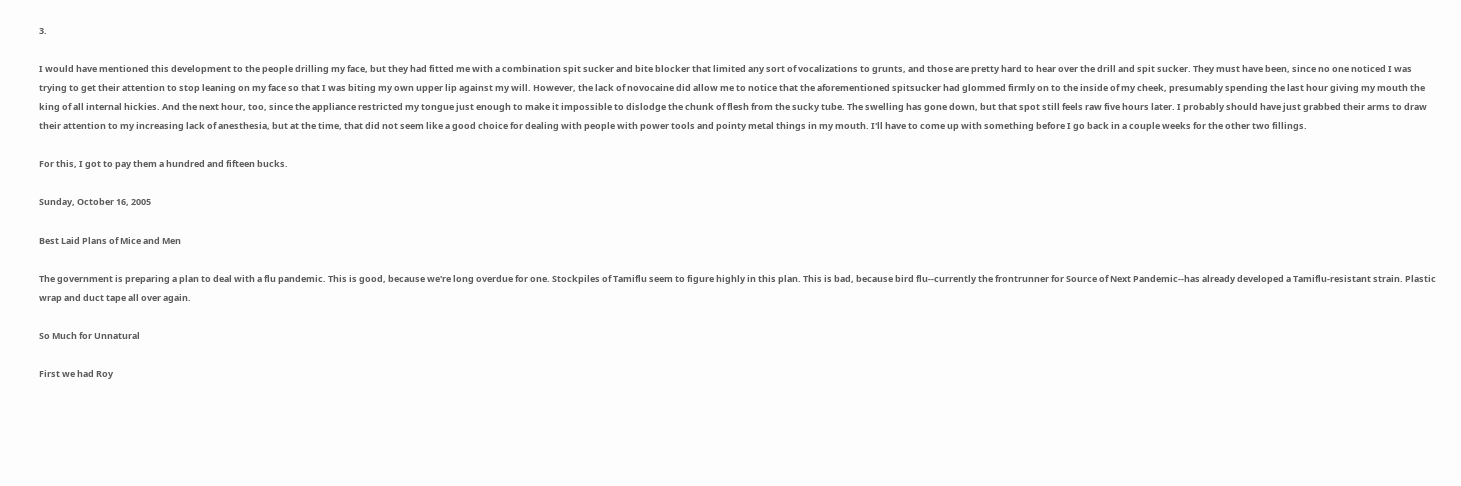3.

I would have mentioned this development to the people drilling my face, but they had fitted me with a combination spit sucker and bite blocker that limited any sort of vocalizations to grunts, and those are pretty hard to hear over the drill and spit sucker. They must have been, since no one noticed I was trying to get their attention to stop leaning on my face so that I was biting my own upper lip against my will. However, the lack of novocaine did allow me to notice that the aforementioned spitsucker had glommed firmly on to the inside of my cheek, presumably spending the last hour giving my mouth the king of all internal hickies. And the next hour, too, since the appliance restricted my tongue just enough to make it impossible to dislodge the chunk of flesh from the sucky tube. The swelling has gone down, but that spot still feels raw five hours later. I probably should have just grabbed their arms to draw their attention to my increasing lack of anesthesia, but at the time, that did not seem like a good choice for dealing with people with power tools and pointy metal things in my mouth. I'll have to come up with something before I go back in a couple weeks for the other two fillings.

For this, I got to pay them a hundred and fifteen bucks.

Sunday, October 16, 2005

Best Laid Plans of Mice and Men

The government is preparing a plan to deal with a flu pandemic. This is good, because we're long overdue for one. Stockpiles of Tamiflu seem to figure highly in this plan. This is bad, because bird flu--currently the frontrunner for Source of Next Pandemic--has already developed a Tamiflu-resistant strain. Plastic wrap and duct tape all over again.

So Much for Unnatural

First we had Roy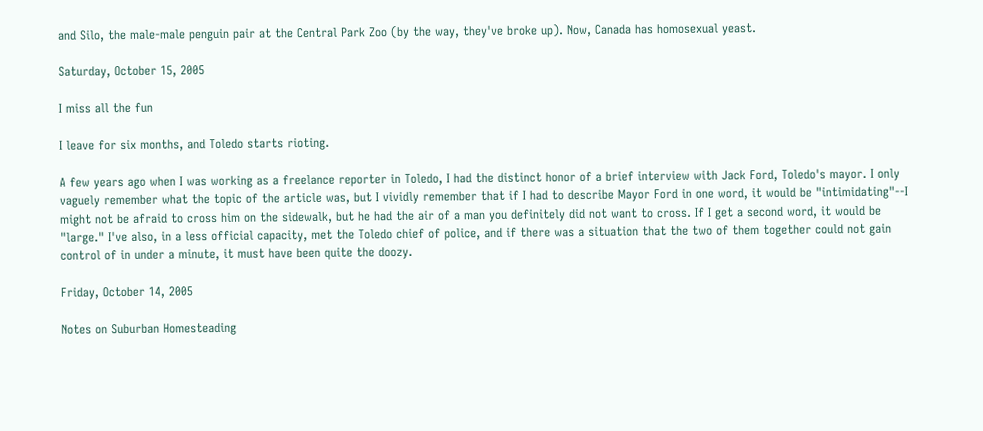and Silo, the male-male penguin pair at the Central Park Zoo (by the way, they've broke up). Now, Canada has homosexual yeast.

Saturday, October 15, 2005

I miss all the fun

I leave for six months, and Toledo starts rioting.

A few years ago when I was working as a freelance reporter in Toledo, I had the distinct honor of a brief interview with Jack Ford, Toledo's mayor. I only vaguely remember what the topic of the article was, but I vividly remember that if I had to describe Mayor Ford in one word, it would be "intimidating"--I might not be afraid to cross him on the sidewalk, but he had the air of a man you definitely did not want to cross. If I get a second word, it would be "large." I've also, in a less official capacity, met the Toledo chief of police, and if there was a situation that the two of them together could not gain control of in under a minute, it must have been quite the doozy.

Friday, October 14, 2005

Notes on Suburban Homesteading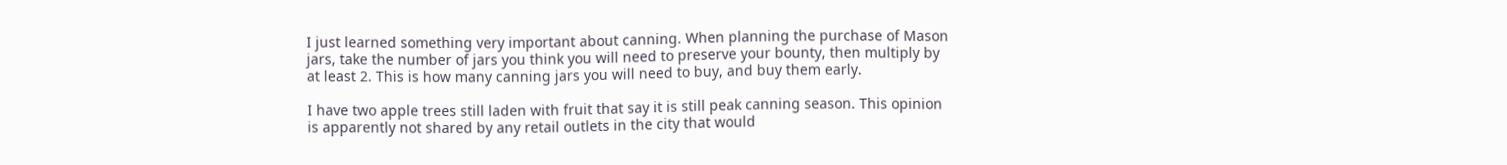I just learned something very important about canning. When planning the purchase of Mason jars, take the number of jars you think you will need to preserve your bounty, then multiply by at least 2. This is how many canning jars you will need to buy, and buy them early.

I have two apple trees still laden with fruit that say it is still peak canning season. This opinion is apparently not shared by any retail outlets in the city that would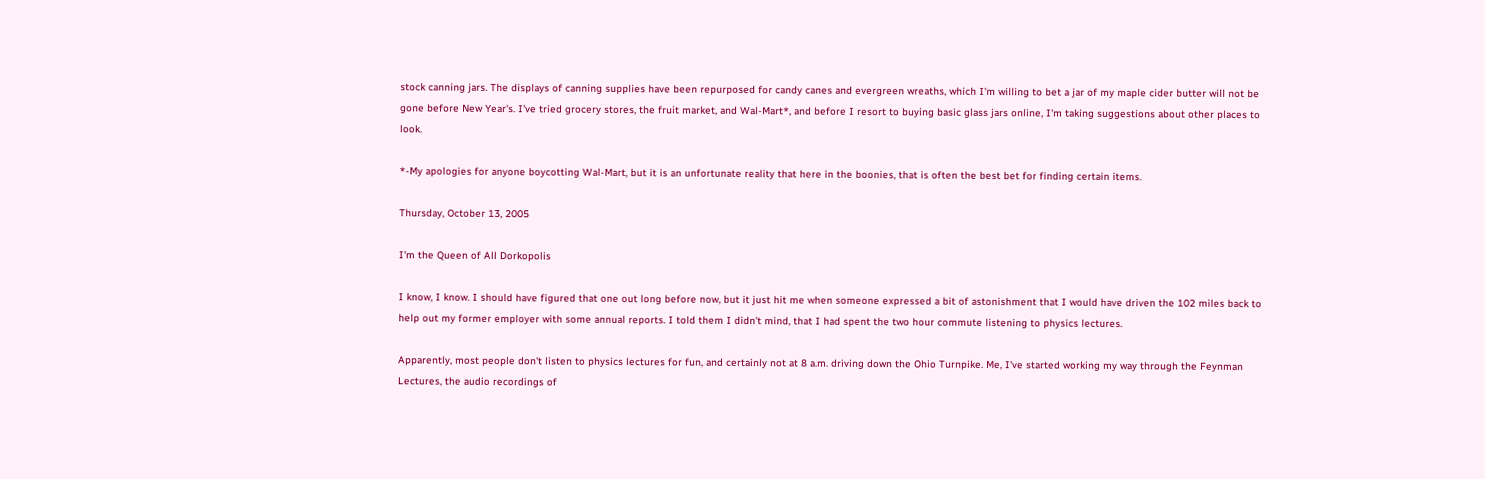stock canning jars. The displays of canning supplies have been repurposed for candy canes and evergreen wreaths, which I'm willing to bet a jar of my maple cider butter will not be gone before New Year's. I've tried grocery stores, the fruit market, and Wal-Mart*, and before I resort to buying basic glass jars online, I'm taking suggestions about other places to look.

*-My apologies for anyone boycotting Wal-Mart, but it is an unfortunate reality that here in the boonies, that is often the best bet for finding certain items.

Thursday, October 13, 2005

I'm the Queen of All Dorkopolis

I know, I know. I should have figured that one out long before now, but it just hit me when someone expressed a bit of astonishment that I would have driven the 102 miles back to help out my former employer with some annual reports. I told them I didn't mind, that I had spent the two hour commute listening to physics lectures.

Apparently, most people don't listen to physics lectures for fun, and certainly not at 8 a.m. driving down the Ohio Turnpike. Me, I've started working my way through the Feynman Lectures, the audio recordings of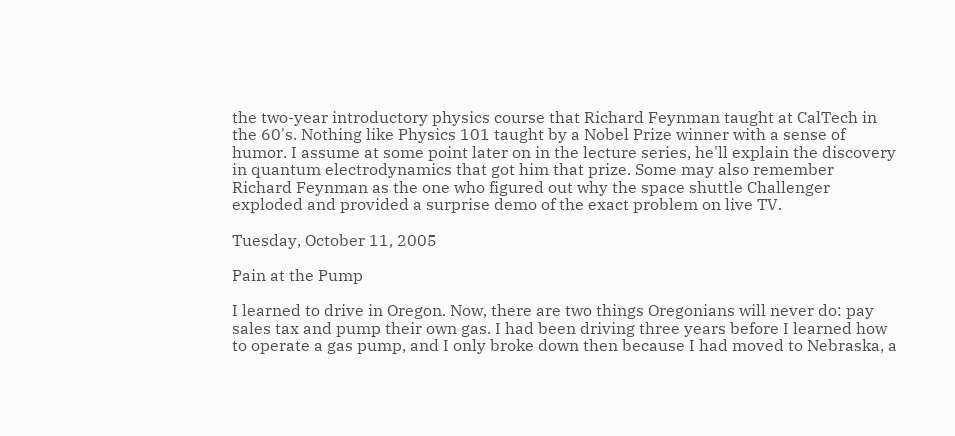the two-year introductory physics course that Richard Feynman taught at CalTech in the 60's. Nothing like Physics 101 taught by a Nobel Prize winner with a sense of humor. I assume at some point later on in the lecture series, he'll explain the discovery in quantum electrodynamics that got him that prize. Some may also remember Richard Feynman as the one who figured out why the space shuttle Challenger exploded and provided a surprise demo of the exact problem on live TV.

Tuesday, October 11, 2005

Pain at the Pump

I learned to drive in Oregon. Now, there are two things Oregonians will never do: pay sales tax and pump their own gas. I had been driving three years before I learned how to operate a gas pump, and I only broke down then because I had moved to Nebraska, a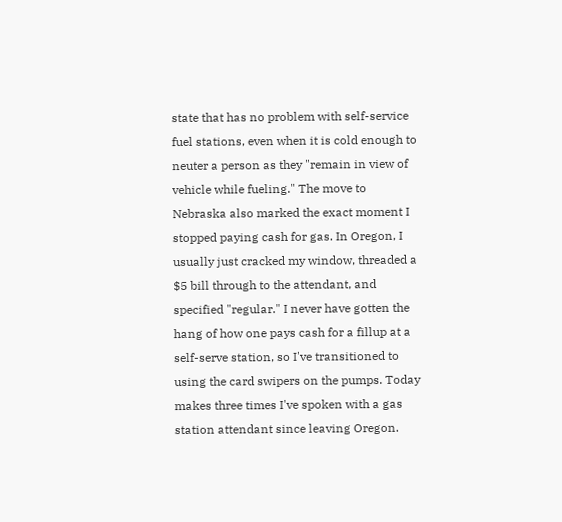state that has no problem with self-service fuel stations, even when it is cold enough to neuter a person as they "remain in view of vehicle while fueling." The move to Nebraska also marked the exact moment I stopped paying cash for gas. In Oregon, I usually just cracked my window, threaded a $5 bill through to the attendant, and specified "regular." I never have gotten the hang of how one pays cash for a fillup at a self-serve station, so I've transitioned to using the card swipers on the pumps. Today makes three times I've spoken with a gas station attendant since leaving Oregon.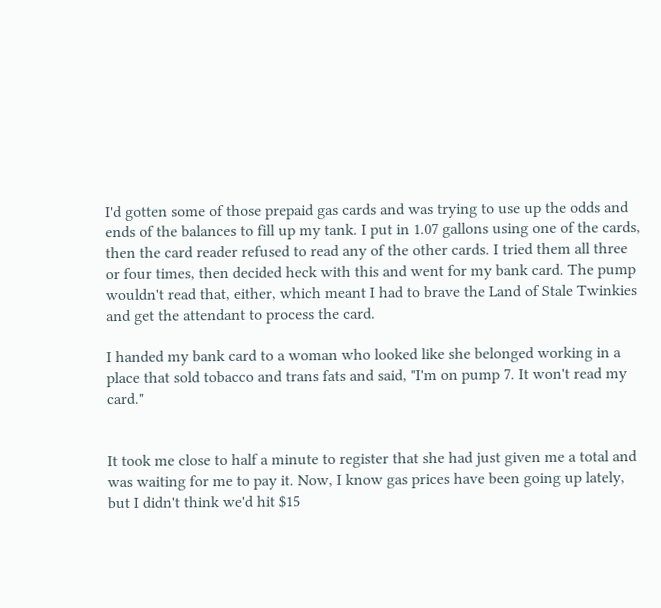I'd gotten some of those prepaid gas cards and was trying to use up the odds and ends of the balances to fill up my tank. I put in 1.07 gallons using one of the cards, then the card reader refused to read any of the other cards. I tried them all three or four times, then decided heck with this and went for my bank card. The pump wouldn't read that, either, which meant I had to brave the Land of Stale Twinkies and get the attendant to process the card.

I handed my bank card to a woman who looked like she belonged working in a place that sold tobacco and trans fats and said, "I'm on pump 7. It won't read my card."


It took me close to half a minute to register that she had just given me a total and was waiting for me to pay it. Now, I know gas prices have been going up lately, but I didn't think we'd hit $15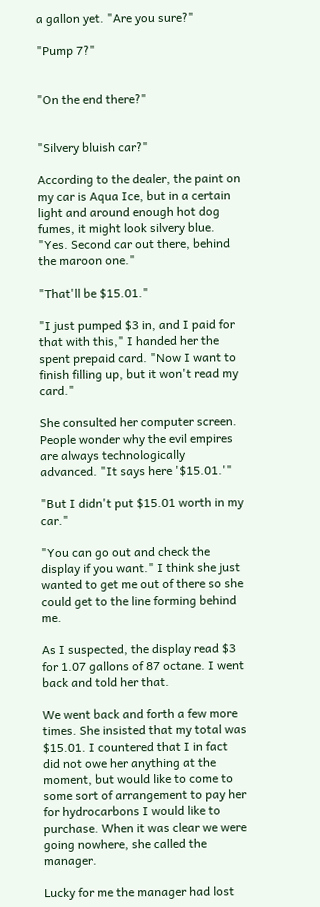a gallon yet. "Are you sure?"

"Pump 7?"


"On the end there?"


"Silvery bluish car?"

According to the dealer, the paint on my car is Aqua Ice, but in a certain light and around enough hot dog fumes, it might look silvery blue. "Yes. Second car out there, behind the maroon one."

"That'll be $15.01."

"I just pumped $3 in, and I paid for that with this," I handed her the spent prepaid card. "Now I want to finish filling up, but it won't read my card."

She consulted her computer screen. People wonder why the evil empires are always technologically advanced. "It says here '$15.01.'"

"But I didn't put $15.01 worth in my car."

"You can go out and check the display if you want." I think she just wanted to get me out of there so she could get to the line forming behind me.

As I suspected, the display read $3 for 1.07 gallons of 87 octane. I went back and told her that.

We went back and forth a few more times. She insisted that my total was $15.01. I countered that I in fact did not owe her anything at the moment, but would like to come to some sort of arrangement to pay her for hydrocarbons I would like to purchase. When it was clear we were going nowhere, she called the manager.

Lucky for me the manager had lost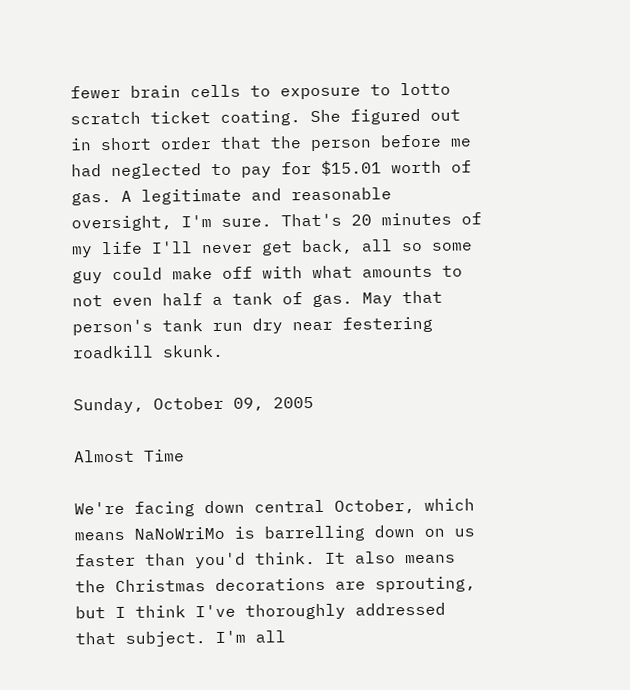fewer brain cells to exposure to lotto scratch ticket coating. She figured out in short order that the person before me had neglected to pay for $15.01 worth of gas. A legitimate and reasonable oversight, I'm sure. That's 20 minutes of my life I'll never get back, all so some guy could make off with what amounts to not even half a tank of gas. May that person's tank run dry near festering roadkill skunk.

Sunday, October 09, 2005

Almost Time

We're facing down central October, which means NaNoWriMo is barrelling down on us faster than you'd think. It also means the Christmas decorations are sprouting, but I think I've thoroughly addressed that subject. I'm all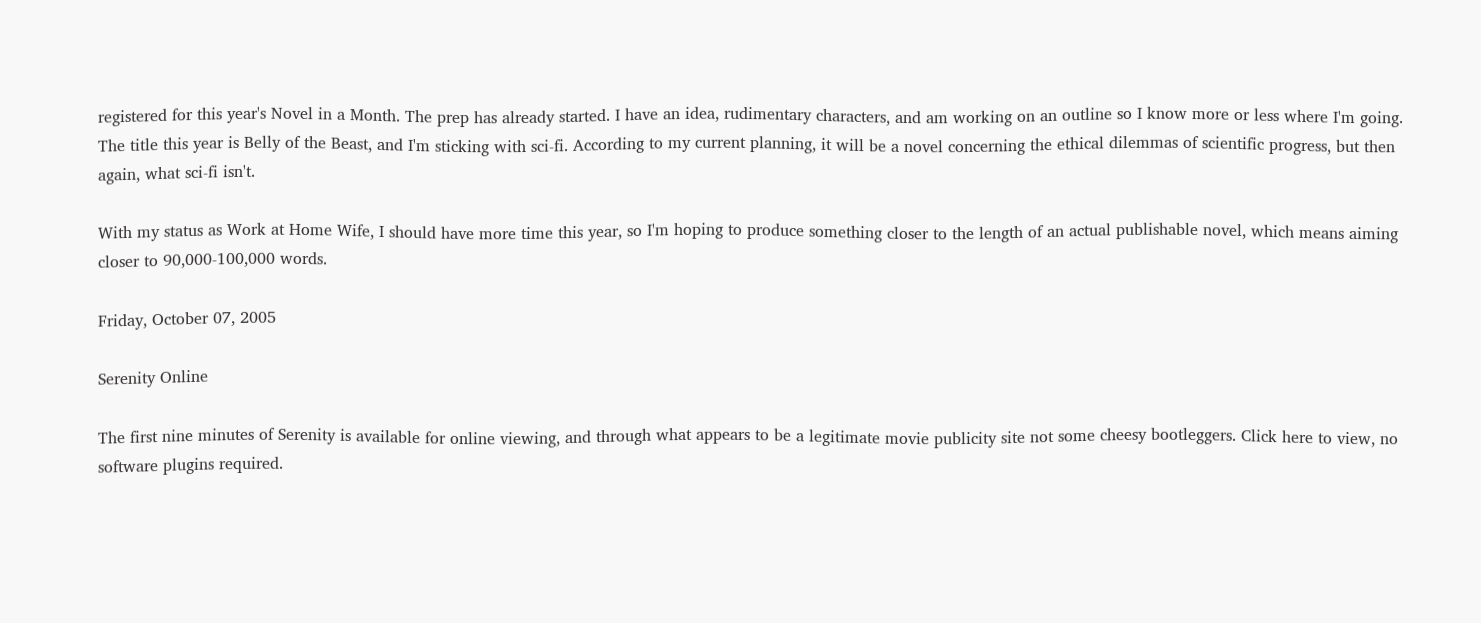registered for this year's Novel in a Month. The prep has already started. I have an idea, rudimentary characters, and am working on an outline so I know more or less where I'm going. The title this year is Belly of the Beast, and I'm sticking with sci-fi. According to my current planning, it will be a novel concerning the ethical dilemmas of scientific progress, but then again, what sci-fi isn't.

With my status as Work at Home Wife, I should have more time this year, so I'm hoping to produce something closer to the length of an actual publishable novel, which means aiming closer to 90,000-100,000 words.

Friday, October 07, 2005

Serenity Online

The first nine minutes of Serenity is available for online viewing, and through what appears to be a legitimate movie publicity site not some cheesy bootleggers. Click here to view, no software plugins required.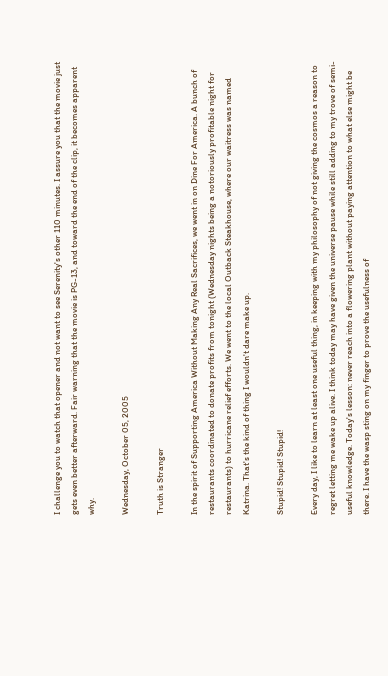I challenge you to watch that opener and not want to see Serenity's other 110 minutes. I assure you that the movie just gets even better afterward. Fair warning that the movie is PG-13, and toward the end of the clip, it becomes apparent why.

Wednesday, October 05, 2005

Truth is Stranger

In the spirit of Supporting America Without Making Any Real Sacrifices, we went in on Dine For America. A bunch of restaurants coordinated to donate profits from tonight (Wednesday nights being a notoriously profitable night for restaurants) to hurricane relief efforts. We went to the local Outback Steakhouse, where our waitress was named Katrina. That's the kind of thing I wouldn't dare make up.

Stupid! Stupid! Stupid!

Every day, I like to learn at least one useful thing, in keeping with my philosophy of not giving the cosmos a reason to regret letting me wake up alive. I think today may have given the universe pause while still adding to my trove of semi-useful knowledge. Today's lesson: never reach into a flowering plant without paying attention to what else might be there. I have the wasp sting on my finger to prove the usefulness of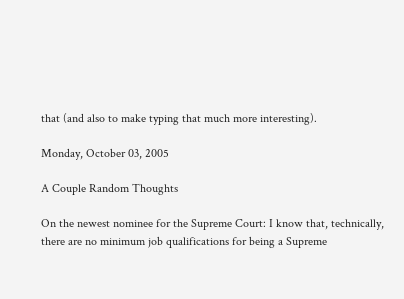that (and also to make typing that much more interesting).

Monday, October 03, 2005

A Couple Random Thoughts

On the newest nominee for the Supreme Court: I know that, technically, there are no minimum job qualifications for being a Supreme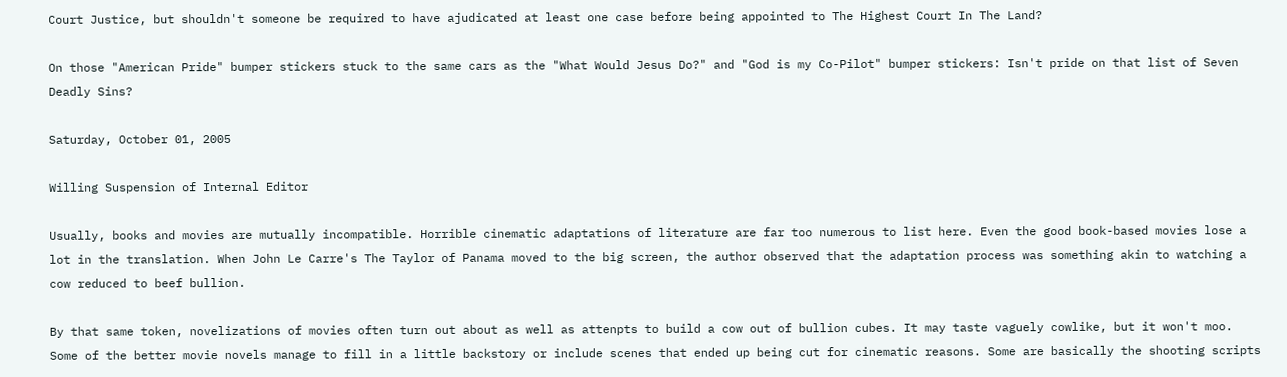Court Justice, but shouldn't someone be required to have ajudicated at least one case before being appointed to The Highest Court In The Land?

On those "American Pride" bumper stickers stuck to the same cars as the "What Would Jesus Do?" and "God is my Co-Pilot" bumper stickers: Isn't pride on that list of Seven Deadly Sins?

Saturday, October 01, 2005

Willing Suspension of Internal Editor

Usually, books and movies are mutually incompatible. Horrible cinematic adaptations of literature are far too numerous to list here. Even the good book-based movies lose a lot in the translation. When John Le Carre's The Taylor of Panama moved to the big screen, the author observed that the adaptation process was something akin to watching a cow reduced to beef bullion.

By that same token, novelizations of movies often turn out about as well as attenpts to build a cow out of bullion cubes. It may taste vaguely cowlike, but it won't moo. Some of the better movie novels manage to fill in a little backstory or include scenes that ended up being cut for cinematic reasons. Some are basically the shooting scripts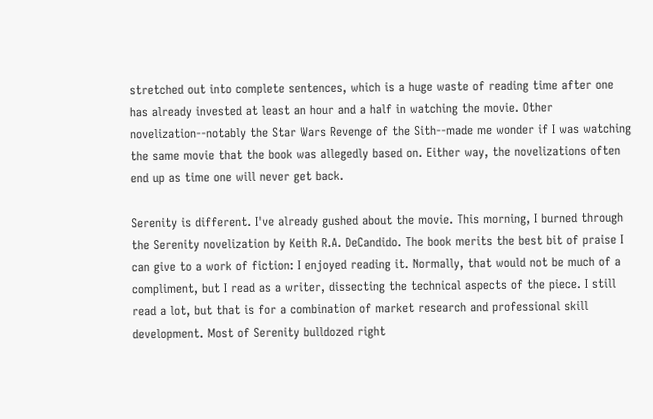stretched out into complete sentences, which is a huge waste of reading time after one has already invested at least an hour and a half in watching the movie. Other novelization--notably the Star Wars Revenge of the Sith--made me wonder if I was watching the same movie that the book was allegedly based on. Either way, the novelizations often end up as time one will never get back.

Serenity is different. I've already gushed about the movie. This morning, I burned through the Serenity novelization by Keith R.A. DeCandido. The book merits the best bit of praise I can give to a work of fiction: I enjoyed reading it. Normally, that would not be much of a compliment, but I read as a writer, dissecting the technical aspects of the piece. I still read a lot, but that is for a combination of market research and professional skill development. Most of Serenity bulldozed right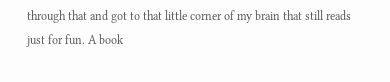through that and got to that little corner of my brain that still reads just for fun. A book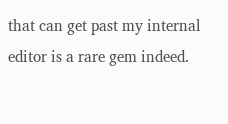that can get past my internal editor is a rare gem indeed.